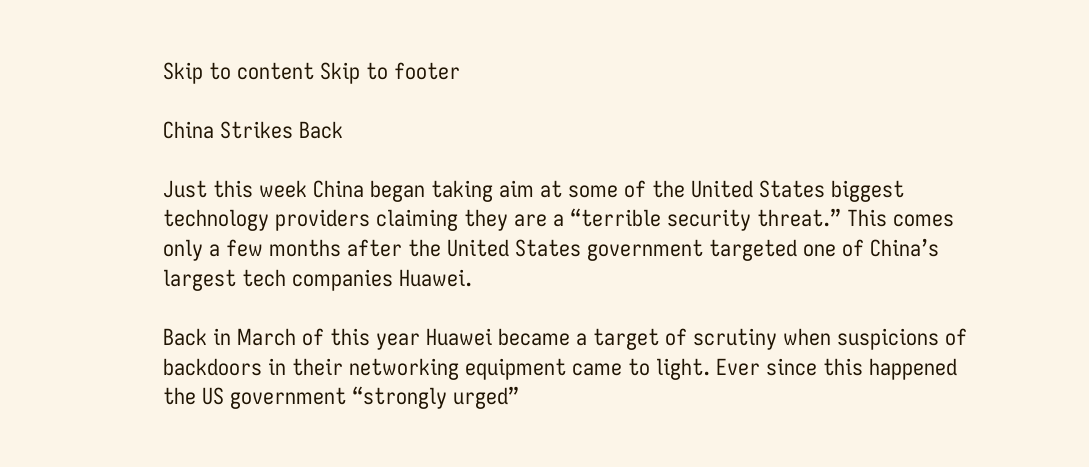Skip to content Skip to footer

China Strikes Back

Just this week China began taking aim at some of the United States biggest technology providers claiming they are a “terrible security threat.” This comes only a few months after the United States government targeted one of China’s largest tech companies Huawei.

Back in March of this year Huawei became a target of scrutiny when suspicions of backdoors in their networking equipment came to light. Ever since this happened the US government “strongly urged”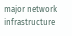major network infrastructure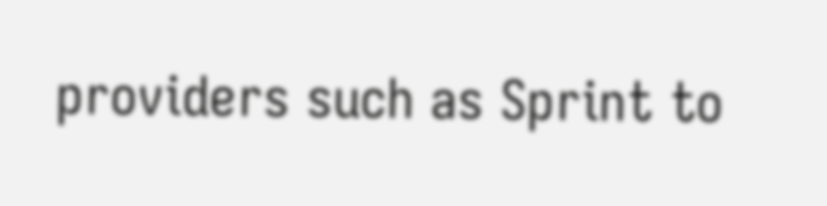providers such as Sprint to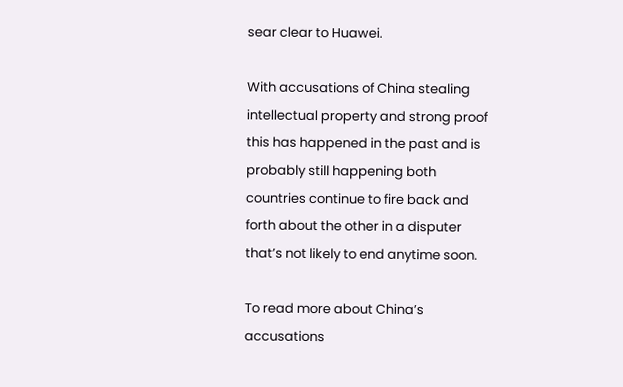sear clear to Huawei.

With accusations of China stealing intellectual property and strong proof this has happened in the past and is probably still happening both countries continue to fire back and forth about the other in a disputer that’s not likely to end anytime soon.

To read more about China’s accusations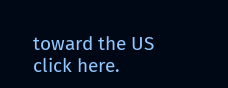toward the US click here.